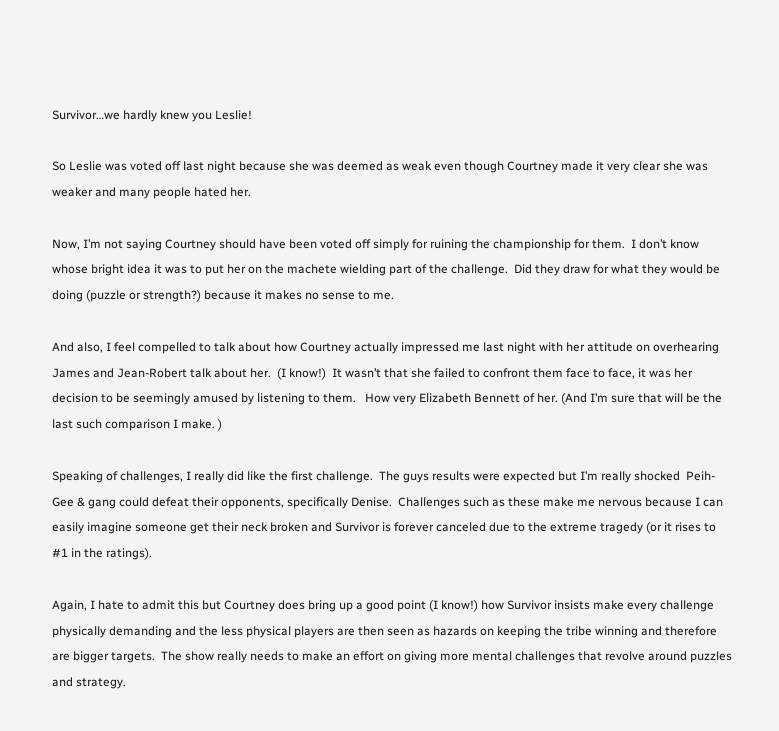Survivor…we hardly knew you Leslie!

So Leslie was voted off last night because she was deemed as weak even though Courtney made it very clear she was weaker and many people hated her.

Now, I’m not saying Courtney should have been voted off simply for ruining the championship for them.  I don’t know whose bright idea it was to put her on the machete wielding part of the challenge.  Did they draw for what they would be doing (puzzle or strength?) because it makes no sense to me.

And also, I feel compelled to talk about how Courtney actually impressed me last night with her attitude on overhearing James and Jean-Robert talk about her.  (I know!)  It wasn’t that she failed to confront them face to face, it was her decision to be seemingly amused by listening to them.   How very Elizabeth Bennett of her. (And I’m sure that will be the last such comparison I make. )

Speaking of challenges, I really did like the first challenge.  The guys results were expected but I’m really shocked  Peih-Gee & gang could defeat their opponents, specifically Denise.  Challenges such as these make me nervous because I can easily imagine someone get their neck broken and Survivor is forever canceled due to the extreme tragedy (or it rises to #1 in the ratings).

Again, I hate to admit this but Courtney does bring up a good point (I know!) how Survivor insists make every challenge physically demanding and the less physical players are then seen as hazards on keeping the tribe winning and therefore are bigger targets.  The show really needs to make an effort on giving more mental challenges that revolve around puzzles and strategy.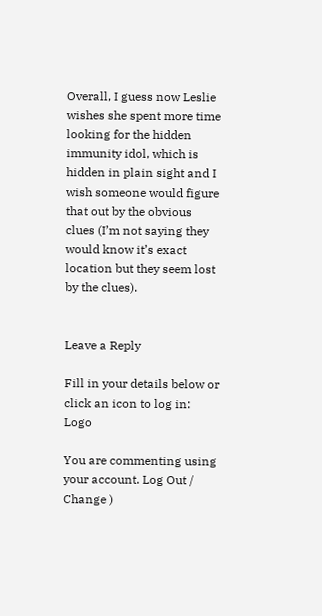Overall, I guess now Leslie wishes she spent more time looking for the hidden immunity idol, which is hidden in plain sight and I wish someone would figure that out by the obvious clues (I’m not saying they would know it’s exact location but they seem lost by the clues).


Leave a Reply

Fill in your details below or click an icon to log in: Logo

You are commenting using your account. Log Out /  Change )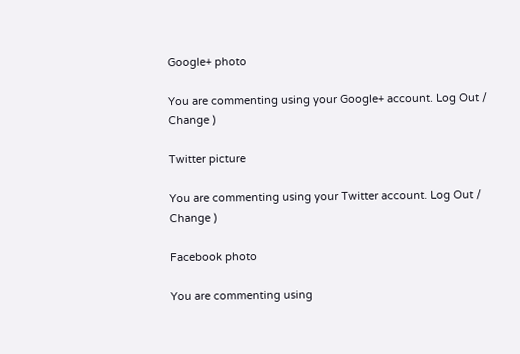Google+ photo

You are commenting using your Google+ account. Log Out /  Change )

Twitter picture

You are commenting using your Twitter account. Log Out /  Change )

Facebook photo

You are commenting using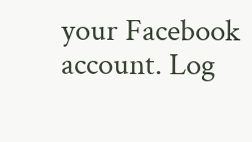your Facebook account. Log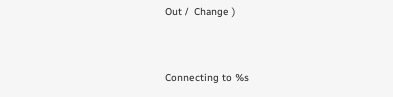Out /  Change )


Connecting to %s